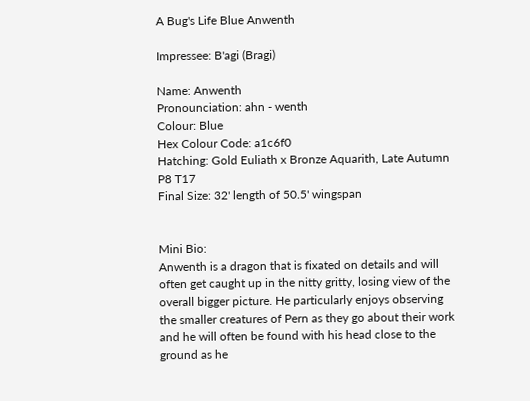A Bug's Life Blue Anwenth

Impressee: B'agi (Bragi)

Name: Anwenth
Pronounciation: ahn - wenth
Colour: Blue
Hex Colour Code: a1c6f0
Hatching: Gold Euliath x Bronze Aquarith, Late Autumn P8 T17
Final Size: 32' length of 50.5' wingspan


Mini Bio:
Anwenth is a dragon that is fixated on details and will often get caught up in the nitty gritty, losing view of the overall bigger picture. He particularly enjoys observing the smaller creatures of Pern as they go about their work and he will often be found with his head close to the ground as he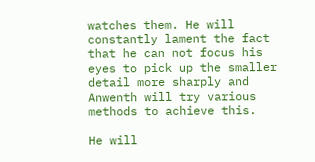watches them. He will constantly lament the fact that he can not focus his eyes to pick up the smaller detail more sharply and Anwenth will try various methods to achieve this.

He will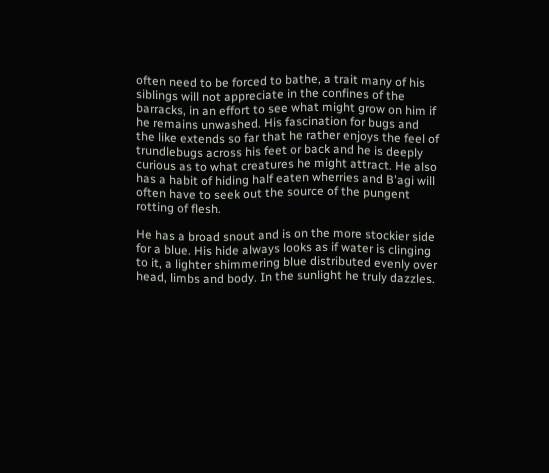often need to be forced to bathe, a trait many of his siblings will not appreciate in the confines of the barracks, in an effort to see what might grow on him if he remains unwashed. His fascination for bugs and the like extends so far that he rather enjoys the feel of trundlebugs across his feet or back and he is deeply curious as to what creatures he might attract. He also has a habit of hiding half eaten wherries and B'agi will often have to seek out the source of the pungent rotting of flesh.

He has a broad snout and is on the more stockier side for a blue. His hide always looks as if water is clinging to it, a lighter shimmering blue distributed evenly over head, limbs and body. In the sunlight he truly dazzles.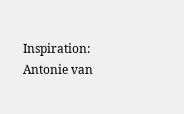Inspiration: Antonie van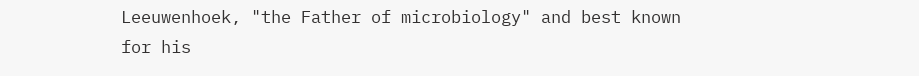Leeuwenhoek, "the Father of microbiology" and best known for his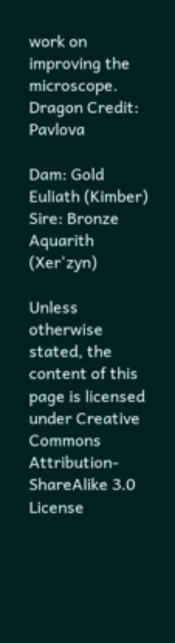work on improving the microscope.
Dragon Credit: Pavlova

Dam: Gold Euliath (Kimber)
Sire: Bronze Aquarith (Xer'zyn)

Unless otherwise stated, the content of this page is licensed under Creative Commons Attribution-ShareAlike 3.0 License